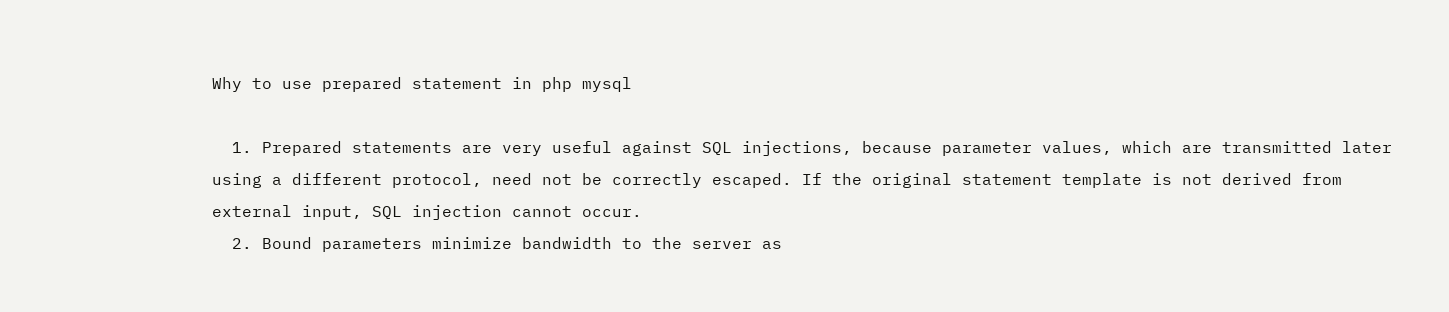Why to use prepared statement in php mysql

  1. Prepared statements are very useful against SQL injections, because parameter values, which are transmitted later using a different protocol, need not be correctly escaped. If the original statement template is not derived from external input, SQL injection cannot occur.
  2. Bound parameters minimize bandwidth to the server as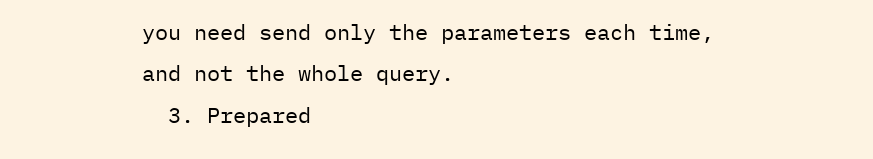you need send only the parameters each time, and not the whole query.
  3. Prepared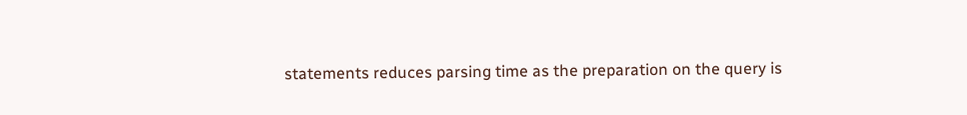statements reduces parsing time as the preparation on the query is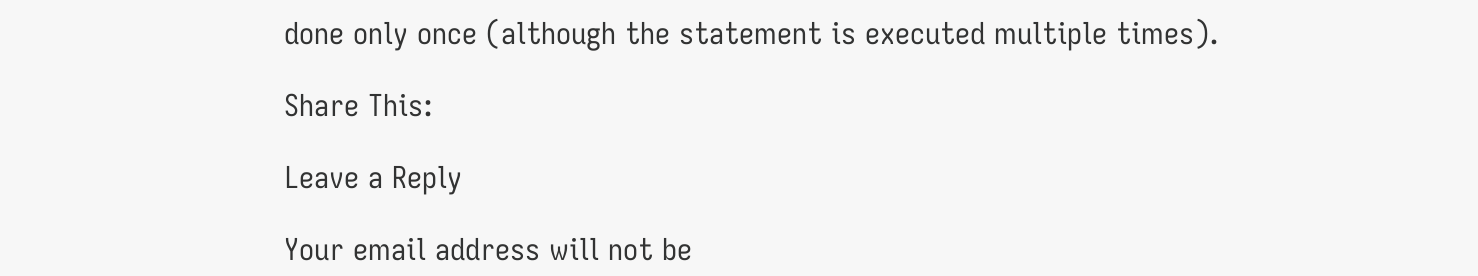done only once (although the statement is executed multiple times).

Share This:

Leave a Reply

Your email address will not be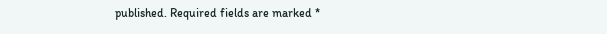published. Required fields are marked *